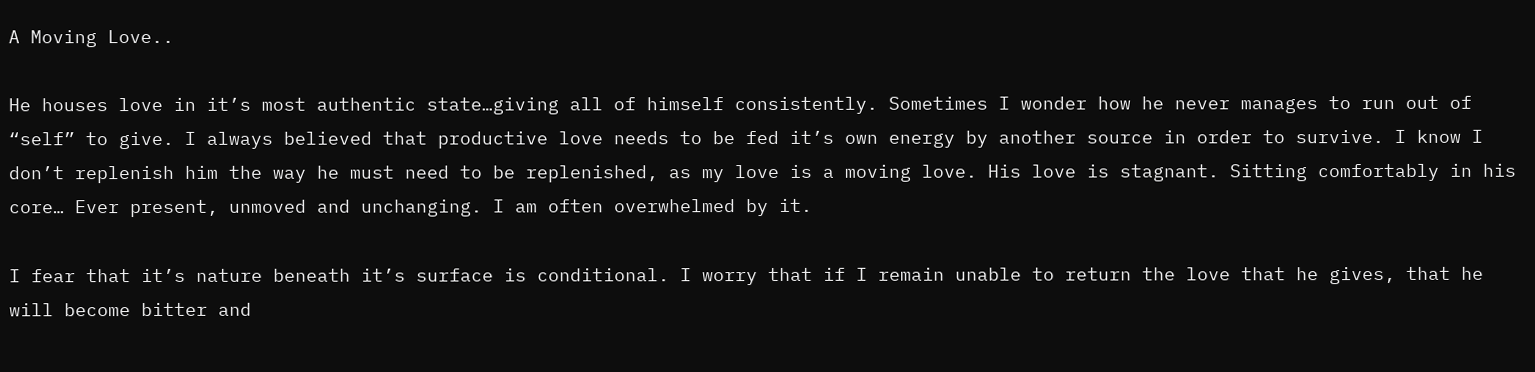A Moving Love..

He houses love in it’s most authentic state…giving all of himself consistently. Sometimes I wonder how he never manages to run out of “self” to give. I always believed that productive love needs to be fed it’s own energy by another source in order to survive. I know I don’t replenish him the way he must need to be replenished, as my love is a moving love. His love is stagnant. Sitting comfortably in his core… Ever present, unmoved and unchanging. I am often overwhelmed by it.

I fear that it’s nature beneath it’s surface is conditional. I worry that if I remain unable to return the love that he gives, that he will become bitter and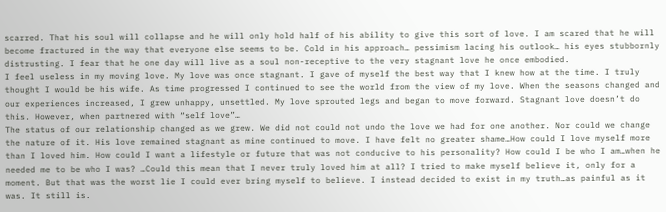scarred. That his soul will collapse and he will only hold half of his ability to give this sort of love. I am scared that he will become fractured in the way that everyone else seems to be. Cold in his approach… pessimism lacing his outlook… his eyes stubbornly distrusting. I fear that he one day will live as a soul non-receptive to the very stagnant love he once embodied.
I feel useless in my moving love. My love was once stagnant. I gave of myself the best way that I knew how at the time. I truly thought I would be his wife. As time progressed I continued to see the world from the view of my love. When the seasons changed and our experiences increased, I grew unhappy, unsettled. My love sprouted legs and began to move forward. Stagnant love doesn’t do this. However, when partnered with “self love”…
The status of our relationship changed as we grew. We did not could not undo the love we had for one another. Nor could we change the nature of it. His love remained stagnant as mine continued to move. I have felt no greater shame…How could I love myself more than I loved him. How could I want a lifestyle or future that was not conducive to his personality? How could I be who I am…when he needed me to be who I was? …Could this mean that I never truly loved him at all? I tried to make myself believe it, only for a moment. But that was the worst lie I could ever bring myself to believe. I instead decided to exist in my truth…as painful as it was. It still is.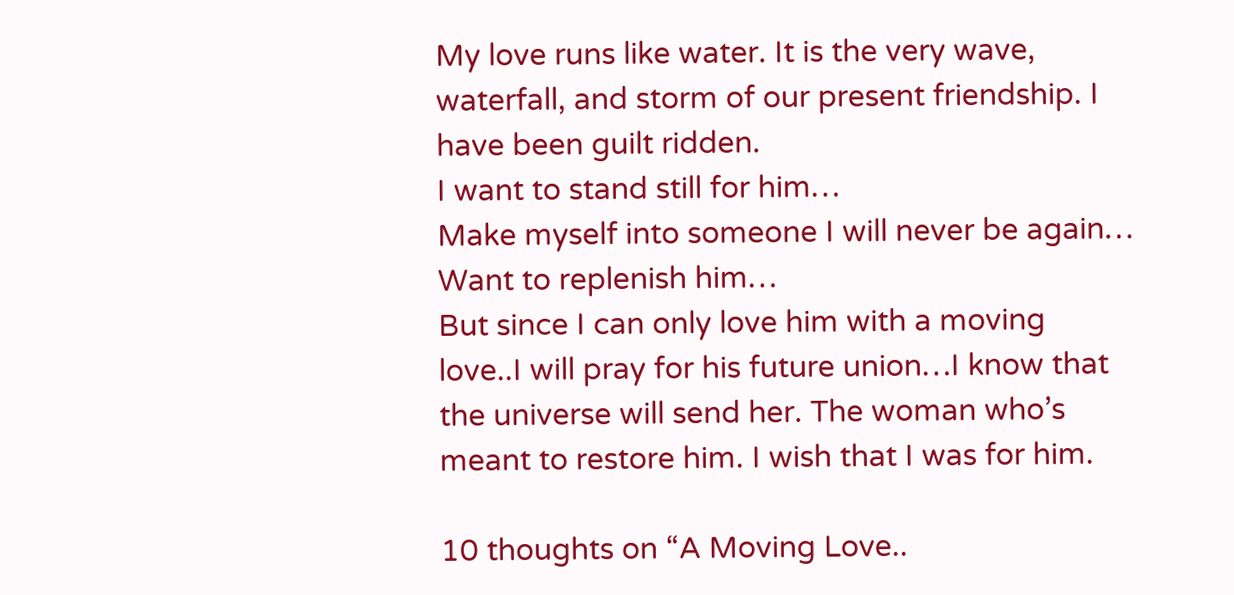My love runs like water. It is the very wave, waterfall, and storm of our present friendship. I have been guilt ridden.
I want to stand still for him…
Make myself into someone I will never be again…
Want to replenish him…
But since I can only love him with a moving love..I will pray for his future union…I know that the universe will send her. The woman who’s meant to restore him. I wish that I was for him.

10 thoughts on “A Moving Love..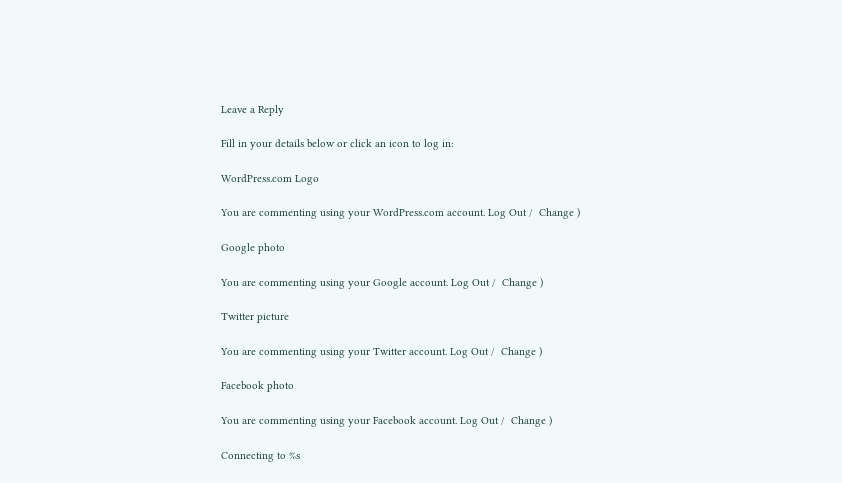Leave a Reply

Fill in your details below or click an icon to log in:

WordPress.com Logo

You are commenting using your WordPress.com account. Log Out /  Change )

Google photo

You are commenting using your Google account. Log Out /  Change )

Twitter picture

You are commenting using your Twitter account. Log Out /  Change )

Facebook photo

You are commenting using your Facebook account. Log Out /  Change )

Connecting to %s